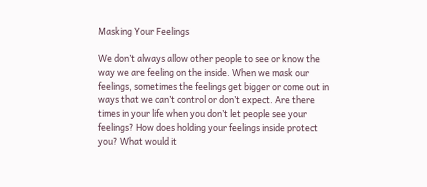Masking Your Feelings

We don’t always allow other people to see or know the way we are feeling on the inside. When we mask our feelings, sometimes the feelings get bigger or come out in ways that we can’t control or don’t expect. Are there times in your life when you don’t let people see your feelings? How does holding your feelings inside protect you? What would it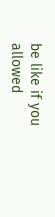be like if you allowed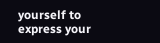yourself to express your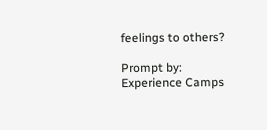feelings to others?

Prompt by: Experience Camps